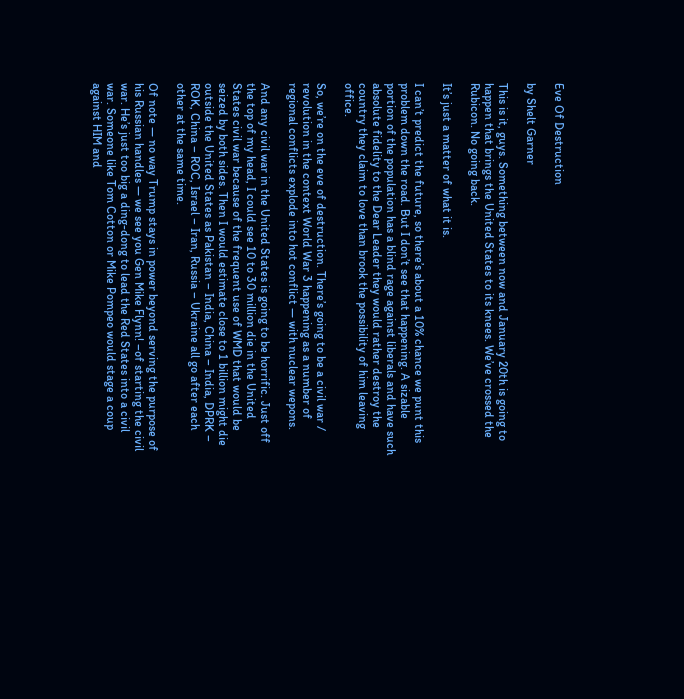Eve Of Destruction

by Shelt Garner

This is it, guys. Something between now and January 20th is going to happen that brings the United States to its knees. We’ve crossed the Rubicon. No going back.

It’s just a matter of what it is.

I can’t predict the future, so there’s about a 10% chance we punt this problem down the road. But I don’t see that happening. A sizable portion of the population has a blind rage against liberals and have such absolute fidelity to the Dear Leader they would rather destroy the country they claim to love than brook the possibility of him leaving office.

So, we’re on the eve of destruction. There’s going to be a civil war / revolution in the context World War 3 happening as a number of regional conflicts explode into hot conflict — with nuclear wepons.

And any civil war in the United States is going to be horrific. Just off the top of my head, I could see 10 to 30 million die in the United States civil war because of the frequent use of WMD that would be seized by both sides. Then I would estimate close to 1 billion might die outside the United States as Pakistan – India, China – India, DPRK – ROK, China – ROC, Israel – Iran, Russia – Ukraine all go after each other at the same time.

Of note — no way Trump stays in power beyond serving the purpose of his Russian handles — we see you Gen Mike Flynn! –of starting the civil war. He’s just too big a ding-dong to lead the Red States into a civil war. Someone like Tom Cotton or Mike Pompeo would stage a coup against HIM and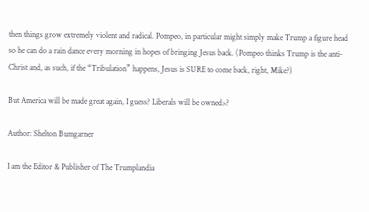then things grow extremely violent and radical. Pompeo, in particular might simply make Trump a figure head so he can do a rain dance every morning in hopes of bringing Jesus back. (Pompeo thinks Trump is the anti-Christ and, as such, if the “Tribulation” happens, Jesus is SURE to come back, right, Mike?)

But America will be made great again, I guess? Liberals will be owned>?

Author: Shelton Bumgarner

I am the Editor & Publisher of The Trumplandia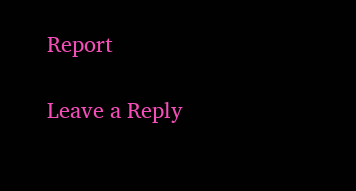Report

Leave a Reply